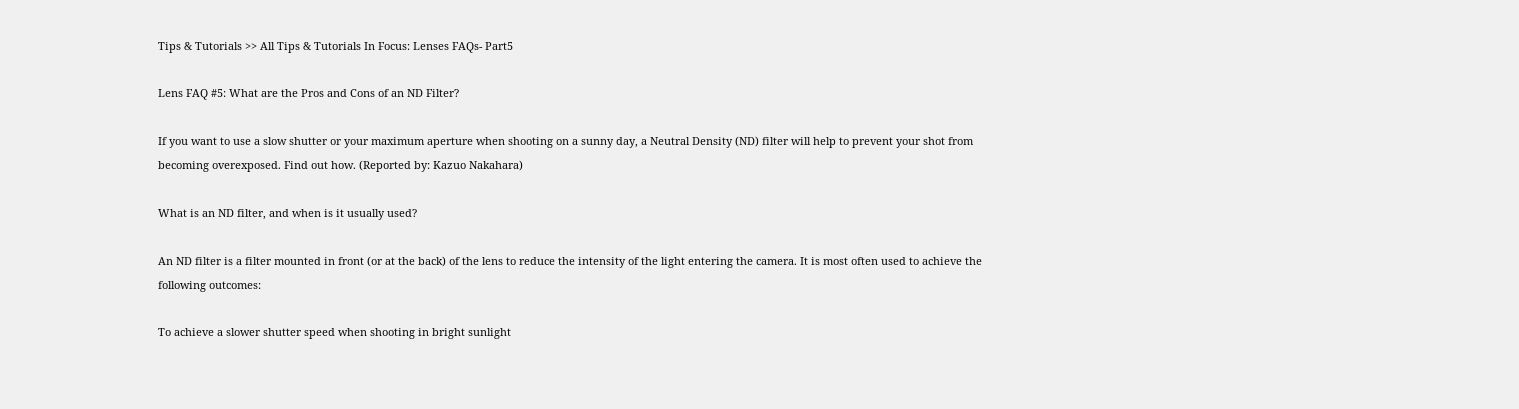Tips & Tutorials >> All Tips & Tutorials In Focus: Lenses FAQs- Part5

Lens FAQ #5: What are the Pros and Cons of an ND Filter?

If you want to use a slow shutter or your maximum aperture when shooting on a sunny day, a Neutral Density (ND) filter will help to prevent your shot from becoming overexposed. Find out how. (Reported by: Kazuo Nakahara)

What is an ND filter, and when is it usually used?

An ND filter is a filter mounted in front (or at the back) of the lens to reduce the intensity of the light entering the camera. It is most often used to achieve the following outcomes:

To achieve a slower shutter speed when shooting in bright sunlight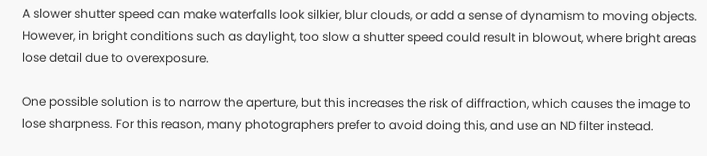A slower shutter speed can make waterfalls look silkier, blur clouds, or add a sense of dynamism to moving objects. However, in bright conditions such as daylight, too slow a shutter speed could result in blowout, where bright areas lose detail due to overexposure.

One possible solution is to narrow the aperture, but this increases the risk of diffraction, which causes the image to lose sharpness. For this reason, many photographers prefer to avoid doing this, and use an ND filter instead.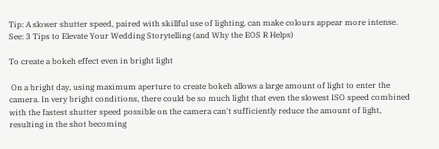Tip: A slower shutter speed, paired with skillful use of lighting, can make colours appear more intense. See: 3 Tips to Elevate Your Wedding Storytelling (and Why the EOS R Helps)

To create a bokeh effect even in bright light

 On a bright day, using maximum aperture to create bokeh allows a large amount of light to enter the camera. In very bright conditions, there could be so much light that even the slowest ISO speed combined with the fastest shutter speed possible on the camera can't sufficiently reduce the amount of light, resulting in the shot becoming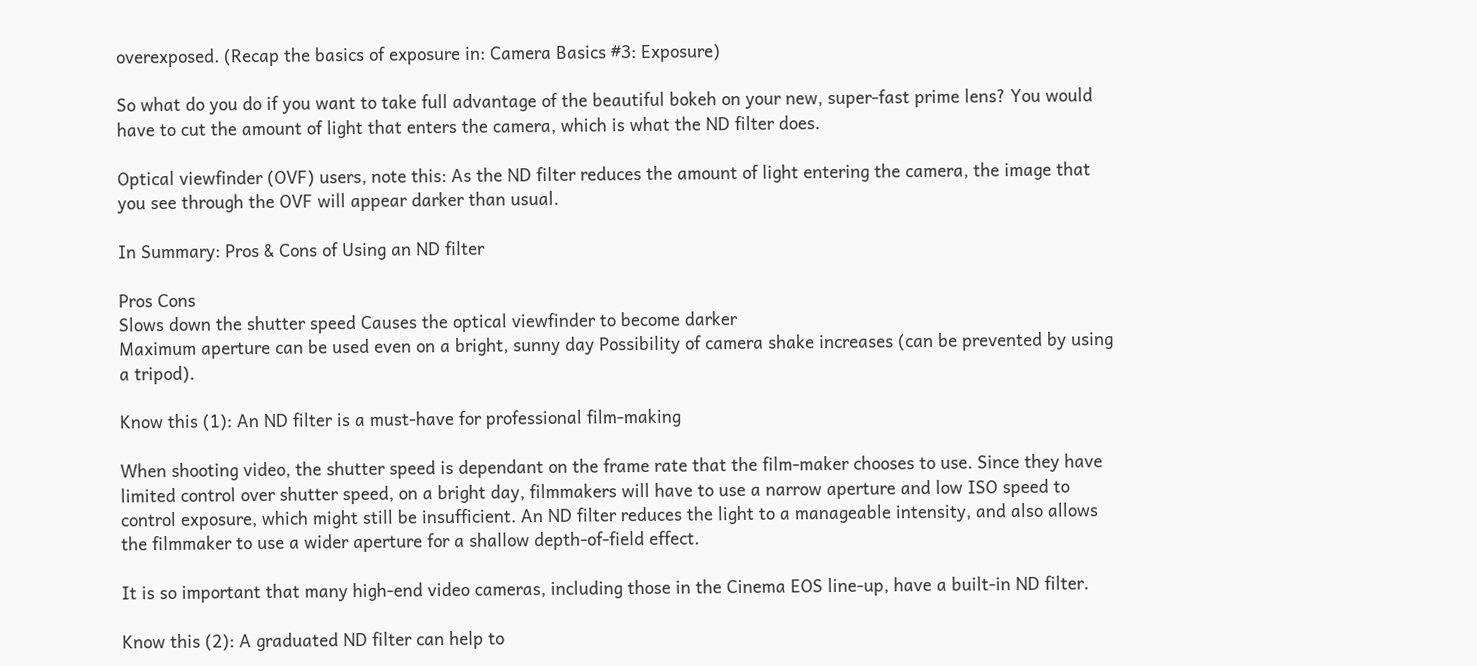overexposed. (Recap the basics of exposure in: Camera Basics #3: Exposure)

So what do you do if you want to take full advantage of the beautiful bokeh on your new, super-fast prime lens? You would have to cut the amount of light that enters the camera, which is what the ND filter does.

Optical viewfinder (OVF) users, note this: As the ND filter reduces the amount of light entering the camera, the image that you see through the OVF will appear darker than usual.

In Summary: Pros & Cons of Using an ND filter

Pros Cons
Slows down the shutter speed Causes the optical viewfinder to become darker
Maximum aperture can be used even on a bright, sunny day Possibility of camera shake increases (can be prevented by using a tripod).

Know this (1): An ND filter is a must-have for professional film-making

When shooting video, the shutter speed is dependant on the frame rate that the film-maker chooses to use. Since they have limited control over shutter speed, on a bright day, filmmakers will have to use a narrow aperture and low ISO speed to control exposure, which might still be insufficient. An ND filter reduces the light to a manageable intensity, and also allows the filmmaker to use a wider aperture for a shallow depth-of-field effect.

It is so important that many high-end video cameras, including those in the Cinema EOS line-up, have a built-in ND filter.

Know this (2): A graduated ND filter can help to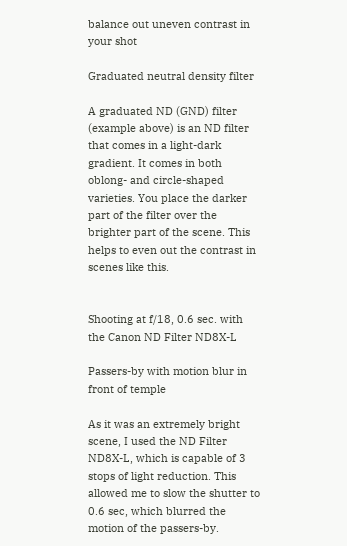balance out uneven contrast in your shot

Graduated neutral density filter

A graduated ND (GND) filter (example above) is an ND filter that comes in a light-dark gradient. It comes in both oblong- and circle-shaped varieties. You place the darker part of the filter over the brighter part of the scene. This helps to even out the contrast in scenes like this.


Shooting at f/18, 0.6 sec. with the Canon ND Filter ND8X-L

Passers-by with motion blur in front of temple

As it was an extremely bright scene, I used the ND Filter ND8X-L, which is capable of 3 stops of light reduction. This allowed me to slow the shutter to 0.6 sec, which blurred the motion of the passers-by.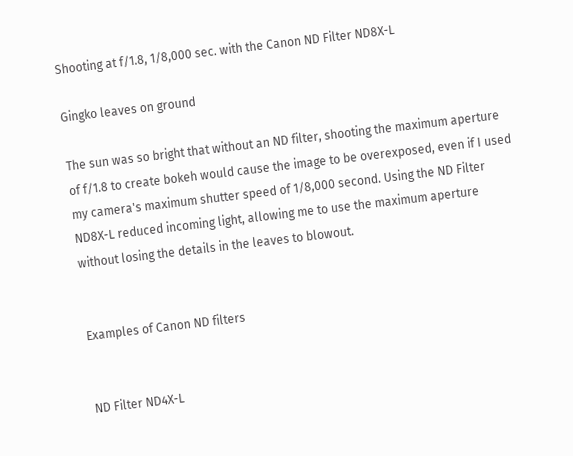Shooting at f/1.8, 1/8,000 sec. with the Canon ND Filter ND8X-L

Gingko leaves on ground

The sun was so bright that without an ND filter, shooting the maximum aperture of f/1.8 to create bokeh would cause the image to be overexposed, even if I used my camera's maximum shutter speed of 1/8,000 second. Using the ND Filter ND8X-L reduced incoming light, allowing me to use the maximum aperture without losing the details in the leaves to blowout.


Examples of Canon ND filters


ND Filter ND4X-L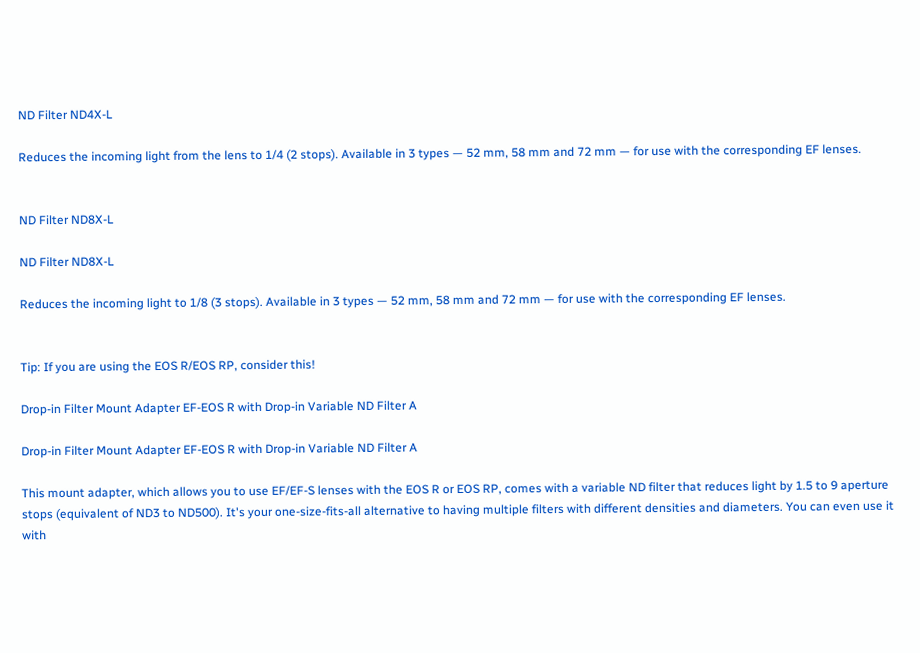ND Filter ND4X-L

Reduces the incoming light from the lens to 1/4 (2 stops). Available in 3 types — 52 mm, 58 mm and 72 mm — for use with the corresponding EF lenses.


ND Filter ND8X-L

ND Filter ND8X-L

Reduces the incoming light to 1/8 (3 stops). Available in 3 types — 52 mm, 58 mm and 72 mm — for use with the corresponding EF lenses.


Tip: If you are using the EOS R/EOS RP, consider this!

Drop-in Filter Mount Adapter EF-EOS R with Drop-in Variable ND Filter A

Drop-in Filter Mount Adapter EF-EOS R with Drop-in Variable ND Filter A

This mount adapter, which allows you to use EF/EF-S lenses with the EOS R or EOS RP, comes with a variable ND filter that reduces light by 1.5 to 9 aperture stops (equivalent of ND3 to ND500). It's your one-size-fits-all alternative to having multiple filters with different densities and diameters. You can even use it with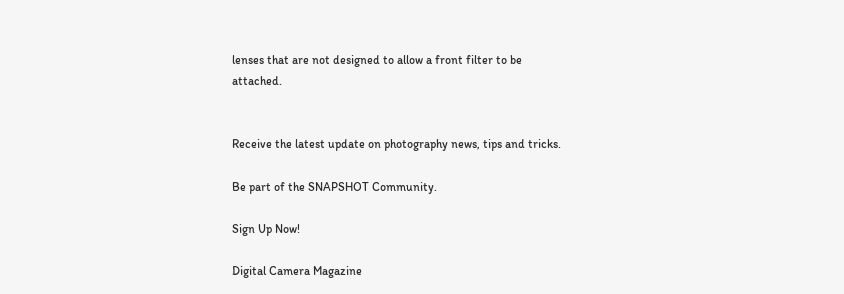lenses that are not designed to allow a front filter to be attached.


Receive the latest update on photography news, tips and tricks.

Be part of the SNAPSHOT Community.

Sign Up Now!

Digital Camera Magazine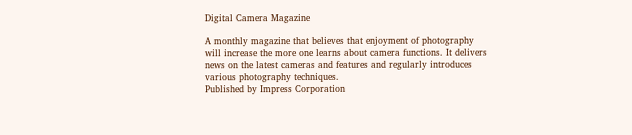Digital Camera Magazine

A monthly magazine that believes that enjoyment of photography will increase the more one learns about camera functions. It delivers news on the latest cameras and features and regularly introduces various photography techniques.
Published by Impress Corporation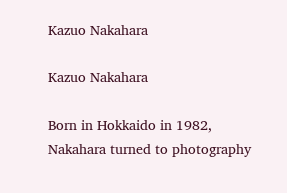Kazuo Nakahara

Kazuo Nakahara

Born in Hokkaido in 1982, Nakahara turned to photography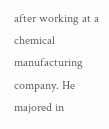after working at a chemical manufacturing company. He majored in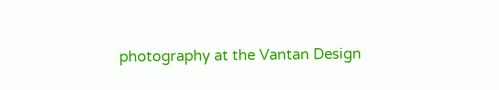photography at the Vantan Design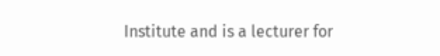Institute and is a lecturer for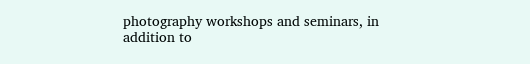photography workshops and seminars, in addition to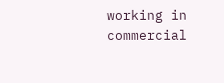working in commercial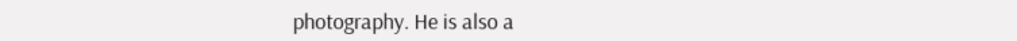photography. He is also a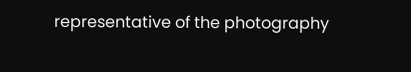representative of the photography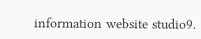information website studio9.